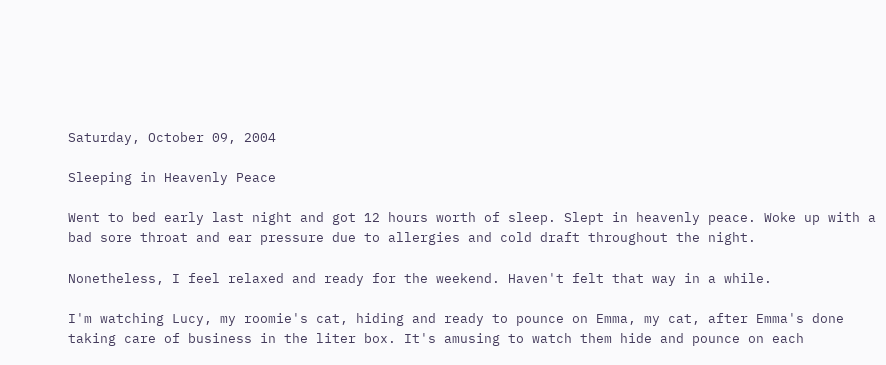Saturday, October 09, 2004

Sleeping in Heavenly Peace

Went to bed early last night and got 12 hours worth of sleep. Slept in heavenly peace. Woke up with a bad sore throat and ear pressure due to allergies and cold draft throughout the night.

Nonetheless, I feel relaxed and ready for the weekend. Haven't felt that way in a while.

I'm watching Lucy, my roomie's cat, hiding and ready to pounce on Emma, my cat, after Emma's done taking care of business in the liter box. It's amusing to watch them hide and pounce on each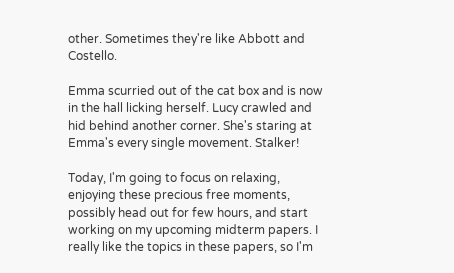other. Sometimes they're like Abbott and Costello.

Emma scurried out of the cat box and is now in the hall licking herself. Lucy crawled and hid behind another corner. She's staring at Emma's every single movement. Stalker!

Today, I'm going to focus on relaxing, enjoying these precious free moments, possibly head out for few hours, and start working on my upcoming midterm papers. I really like the topics in these papers, so I'm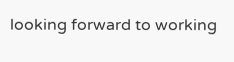looking forward to working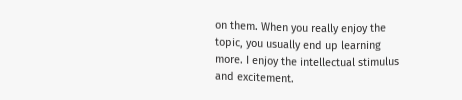on them. When you really enjoy the topic, you usually end up learning more. I enjoy the intellectual stimulus and excitement.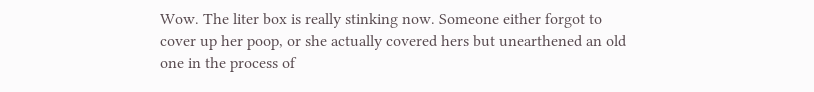Wow. The liter box is really stinking now. Someone either forgot to cover up her poop, or she actually covered hers but unearthened an old one in the process of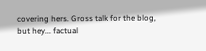covering hers. Gross talk for the blog, but hey... factual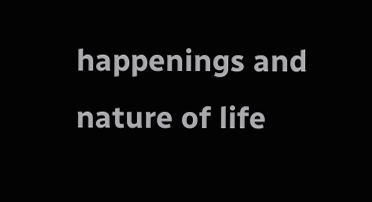happenings and nature of life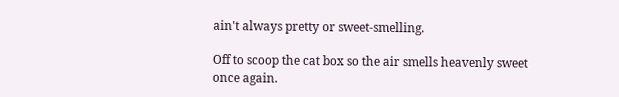ain't always pretty or sweet-smelling.

Off to scoop the cat box so the air smells heavenly sweet once again.